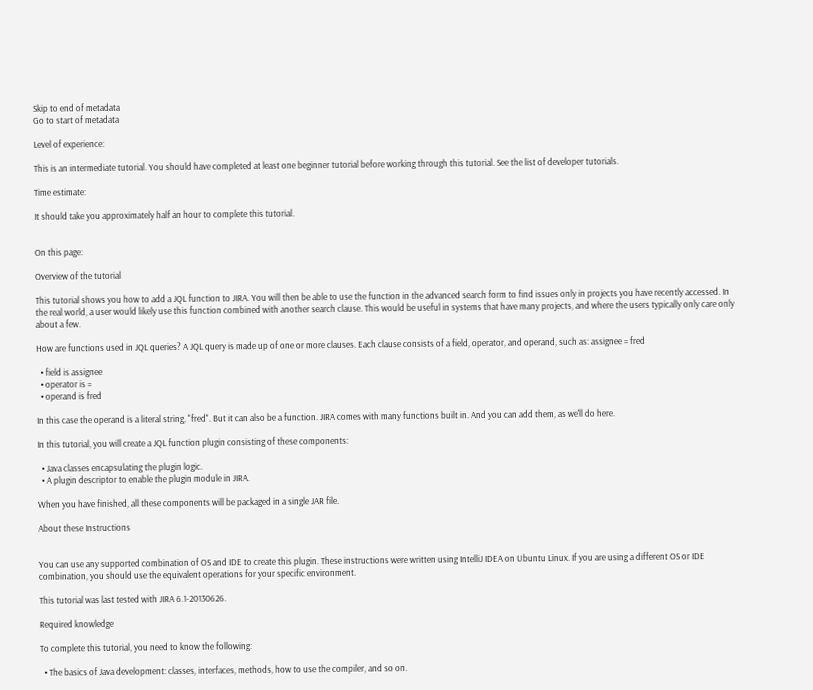Skip to end of metadata
Go to start of metadata

Level of experience:

This is an intermediate tutorial. You should have completed at least one beginner tutorial before working through this tutorial. See the list of developer tutorials.

Time estimate:

It should take you approximately half an hour to complete this tutorial.


On this page:

Overview of the tutorial

This tutorial shows you how to add a JQL function to JIRA. You will then be able to use the function in the advanced search form to find issues only in projects you have recently accessed. In the real world, a user would likely use this function combined with another search clause. This would be useful in systems that have many projects, and where the users typically only care only about a few.

How are functions used in JQL queries? A JQL query is made up of one or more clauses. Each clause consists of a field, operator, and operand, such as: assignee = fred

  • field is assignee
  • operator is =
  • operand is fred

In this case the operand is a literal string, "fred". But it can also be a function. JIRA comes with many functions built in. And you can add them, as we'll do here.

In this tutorial, you will create a JQL function plugin consisting of these components:

  • Java classes encapsulating the plugin logic.
  • A plugin descriptor to enable the plugin module in JIRA.

When you have finished, all these components will be packaged in a single JAR file.

About these Instructions


You can use any supported combination of OS and IDE to create this plugin. These instructions were written using IntelliJ IDEA on Ubuntu Linux. If you are using a different OS or IDE combination, you should use the equivalent operations for your specific environment.

This tutorial was last tested with JIRA 6.1-20130626.

Required knowledge

To complete this tutorial, you need to know the following:

  • The basics of Java development: classes, interfaces, methods, how to use the compiler, and so on.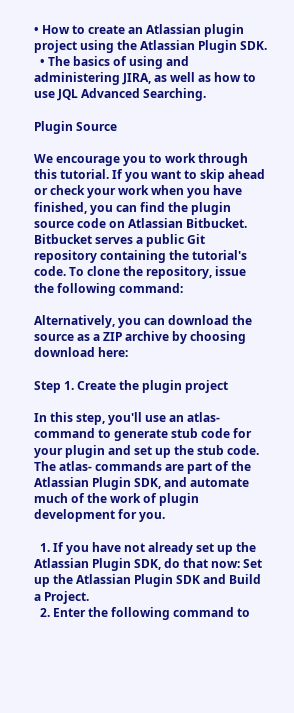• How to create an Atlassian plugin project using the Atlassian Plugin SDK.
  • The basics of using and administering JIRA, as well as how to use JQL Advanced Searching.

Plugin Source

We encourage you to work through this tutorial. If you want to skip ahead or check your work when you have finished, you can find the plugin source code on Atlassian Bitbucket. Bitbucket serves a public Git repository containing the tutorial's code. To clone the repository, issue the following command:

Alternatively, you can download the source as a ZIP archive by choosing download here:

Step 1. Create the plugin project

In this step, you'll use an atlas- command to generate stub code for your plugin and set up the stub code. The atlas- commands are part of the Atlassian Plugin SDK, and automate much of the work of plugin development for you.

  1. If you have not already set up the Atlassian Plugin SDK, do that now: Set up the Atlassian Plugin SDK and Build a Project.
  2. Enter the following command to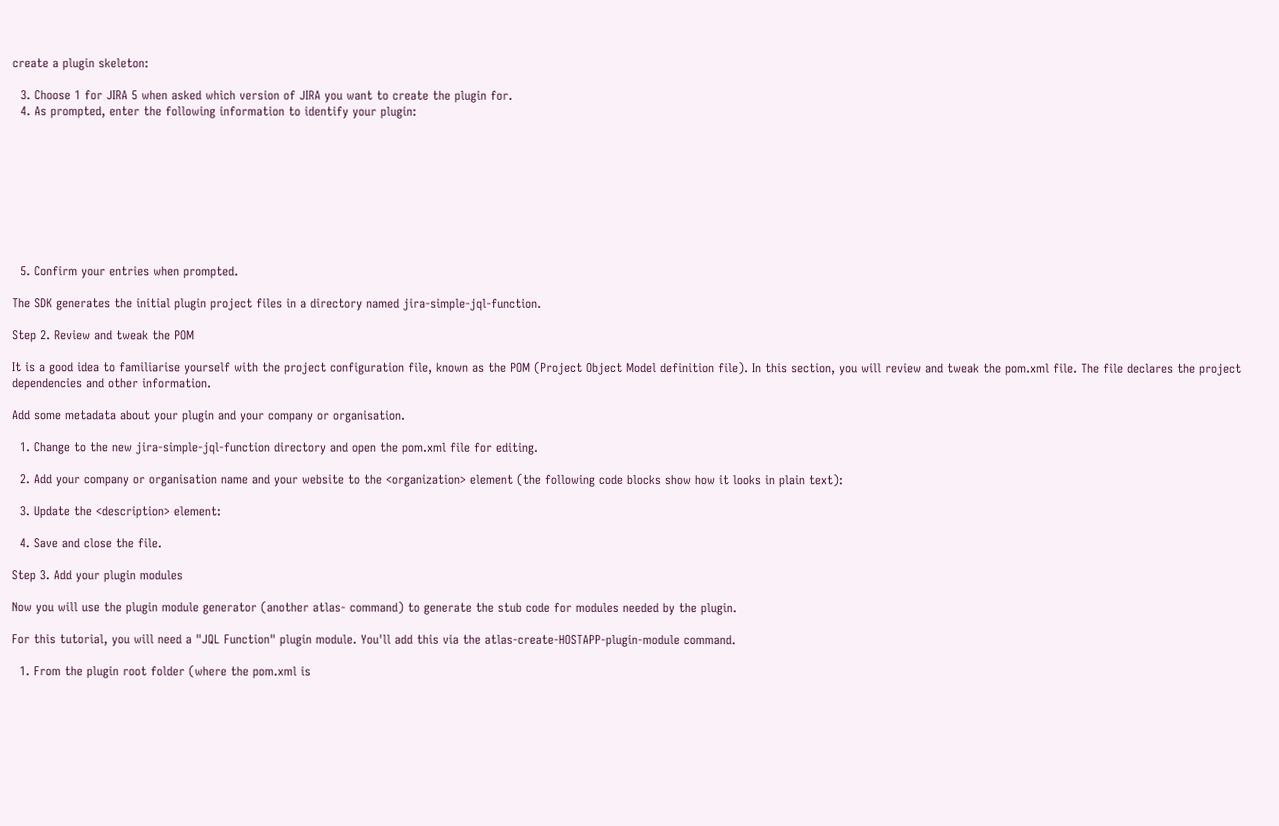create a plugin skeleton:

  3. Choose 1 for JIRA 5 when asked which version of JIRA you want to create the plugin for.
  4. As prompted, enter the following information to identify your plugin:









  5. Confirm your entries when prompted.

The SDK generates the initial plugin project files in a directory named jira-simple-jql-function.

Step 2. Review and tweak the POM

It is a good idea to familiarise yourself with the project configuration file, known as the POM (Project Object Model definition file). In this section, you will review and tweak the pom.xml file. The file declares the project dependencies and other information.

Add some metadata about your plugin and your company or organisation.

  1. Change to the new jira-simple-jql-function directory and open the pom.xml file for editing.

  2. Add your company or organisation name and your website to the <organization> element (the following code blocks show how it looks in plain text):

  3. Update the <description> element:

  4. Save and close the file.

Step 3. Add your plugin modules

Now you will use the plugin module generator (another atlas- command) to generate the stub code for modules needed by the plugin.

For this tutorial, you will need a "JQL Function" plugin module. You'll add this via the atlas-create-HOSTAPP-plugin-module command.

  1. From the plugin root folder (where the pom.xml is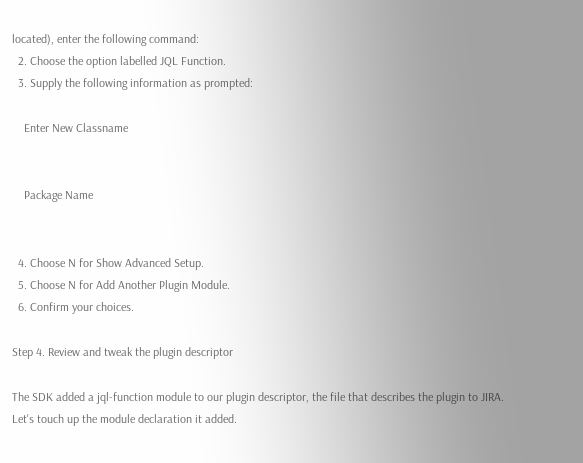located), enter the following command:
  2. Choose the option labelled JQL Function.
  3. Supply the following information as prompted:

    Enter New Classname


    Package Name


  4. Choose N for Show Advanced Setup.
  5. Choose N for Add Another Plugin Module.
  6. Confirm your choices.

Step 4. Review and tweak the plugin descriptor

The SDK added a jql-function module to our plugin descriptor, the file that describes the plugin to JIRA. Let's touch up the module declaration it added.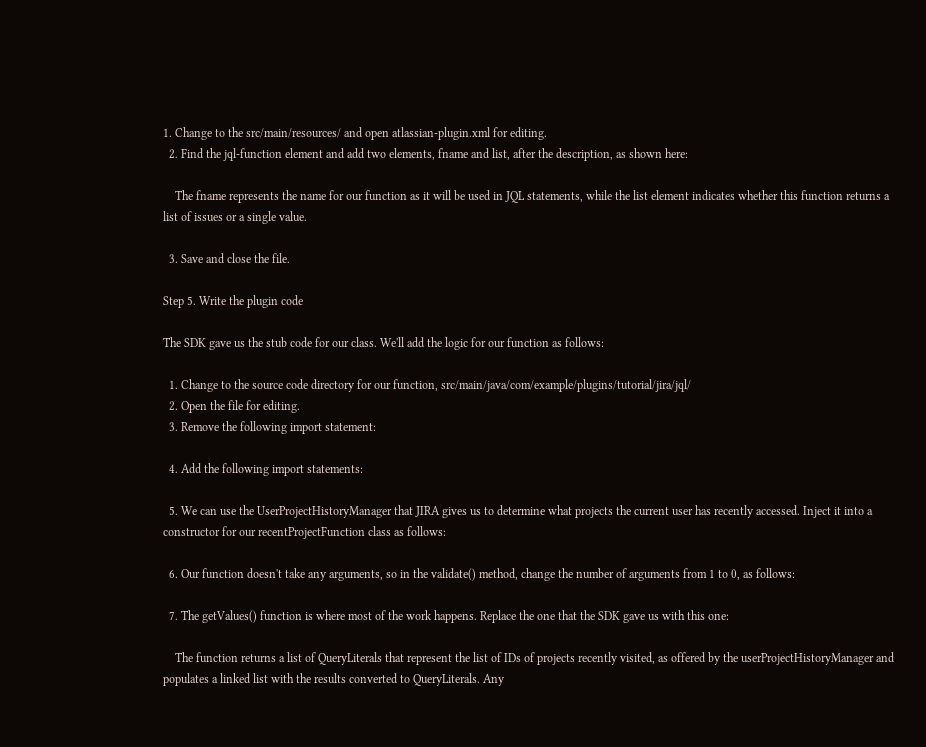1. Change to the src/main/resources/ and open atlassian-plugin.xml for editing.
  2. Find the jql-function element and add two elements, fname and list, after the description, as shown here:

    The fname represents the name for our function as it will be used in JQL statements, while the list element indicates whether this function returns a list of issues or a single value.

  3. Save and close the file.

Step 5. Write the plugin code

The SDK gave us the stub code for our class. We'll add the logic for our function as follows:

  1. Change to the source code directory for our function, src/main/java/com/example/plugins/tutorial/jira/jql/
  2. Open the file for editing.
  3. Remove the following import statement:

  4. Add the following import statements:

  5. We can use the UserProjectHistoryManager that JIRA gives us to determine what projects the current user has recently accessed. Inject it into a constructor for our recentProjectFunction class as follows:

  6. Our function doesn't take any arguments, so in the validate() method, change the number of arguments from 1 to 0, as follows:

  7. The getValues() function is where most of the work happens. Replace the one that the SDK gave us with this one:

    The function returns a list of QueryLiterals that represent the list of IDs of projects recently visited, as offered by the userProjectHistoryManager and populates a linked list with the results converted to QueryLiterals. Any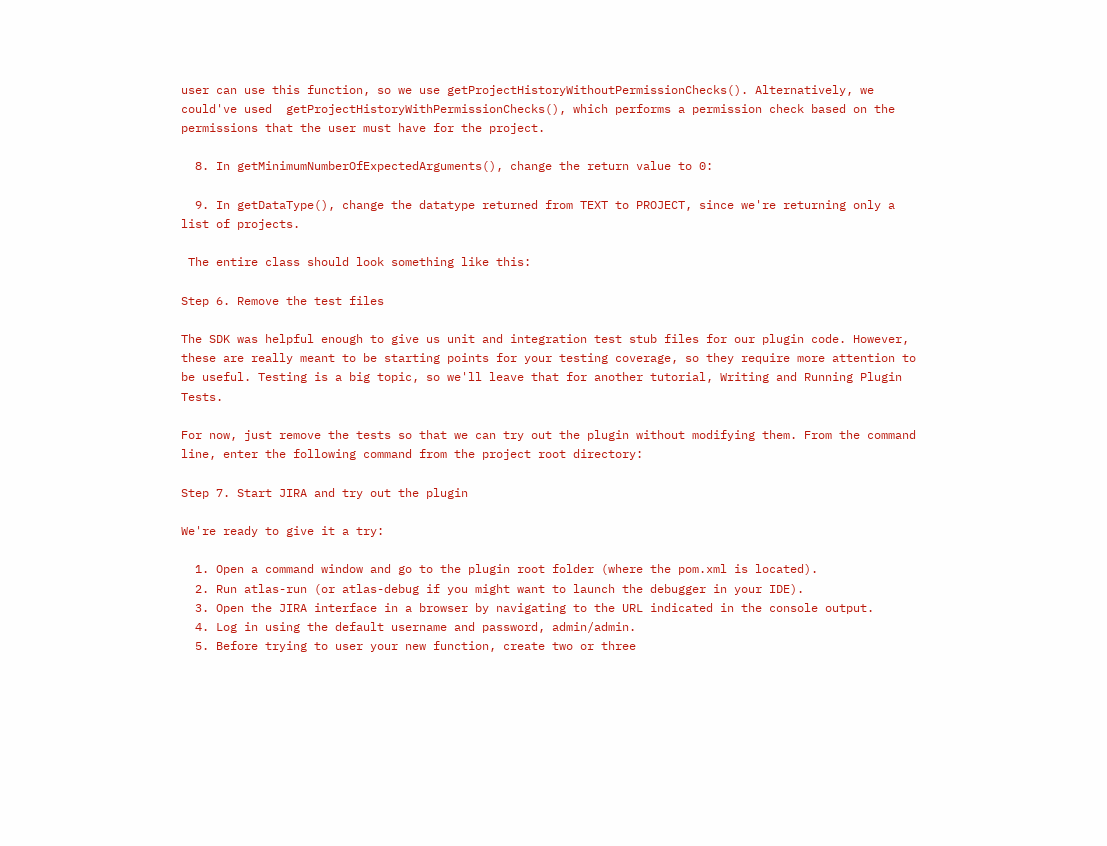user can use this function, so we use getProjectHistoryWithoutPermissionChecks(). Alternatively, we could've used  getProjectHistoryWithPermissionChecks(), which performs a permission check based on the permissions that the user must have for the project.

  8. In getMinimumNumberOfExpectedArguments(), change the return value to 0:

  9. In getDataType(), change the datatype returned from TEXT to PROJECT, since we're returning only a list of projects.

 The entire class should look something like this:

Step 6. Remove the test files

The SDK was helpful enough to give us unit and integration test stub files for our plugin code. However, these are really meant to be starting points for your testing coverage, so they require more attention to be useful. Testing is a big topic, so we'll leave that for another tutorial, Writing and Running Plugin Tests.

For now, just remove the tests so that we can try out the plugin without modifying them. From the command line, enter the following command from the project root directory:

Step 7. Start JIRA and try out the plugin

We're ready to give it a try:

  1. Open a command window and go to the plugin root folder (where the pom.xml is located).
  2. Run atlas-run (or atlas-debug if you might want to launch the debugger in your IDE).
  3. Open the JIRA interface in a browser by navigating to the URL indicated in the console output.
  4. Log in using the default username and password, admin/admin.
  5. Before trying to user your new function, create two or three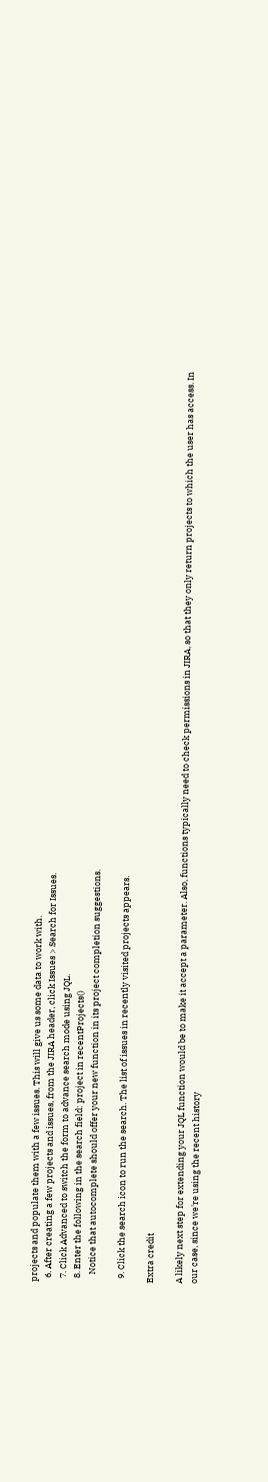projects and populate them with a few issues. This will give us some data to work with.
  6. After creating a few projects and issues, from the JIRA header, click Issues > Search for Issues.
  7. Click Advanced to switch the form to advance search mode using JQL.
  8. Enter the following in the search field: project in recentProjects()
    Notice that autocomplete should offer your new function in its project completion suggestions.

  9. Click the search icon to run the search. The list of issues in recently visited projects appears.

Extra credit

A likely next step for extending your JQL function would be to make it accept a parameter. Also, functions typically need to check permissions in JIRA, so that they only return projects to which the user has access. In our case, since we're using the recent history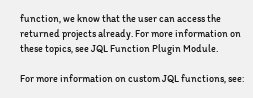function, we know that the user can access the returned projects already. For more information on these topics, see JQL Function Plugin Module.

For more information on custom JQL functions, see: